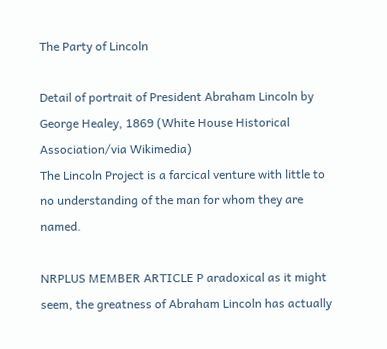The Party of Lincoln

Detail of portrait of President Abraham Lincoln by George Healey, 1869 (White House Historical Association/via Wikimedia)
The Lincoln Project is a farcical venture with little to no understanding of the man for whom they are named.

NRPLUS MEMBER ARTICLE P aradoxical as it might seem, the greatness of Abraham Lincoln has actually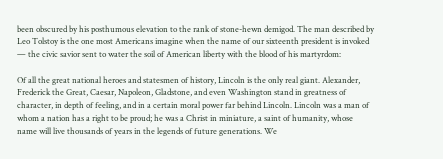been obscured by his posthumous elevation to the rank of stone-hewn demigod. The man described by Leo Tolstoy is the one most Americans imagine when the name of our sixteenth president is invoked — the civic savior sent to water the soil of American liberty with the blood of his martyrdom:

Of all the great national heroes and statesmen of history, Lincoln is the only real giant. Alexander, Frederick the Great, Caesar, Napoleon, Gladstone, and even Washington stand in greatness of character, in depth of feeling, and in a certain moral power far behind Lincoln. Lincoln was a man of whom a nation has a right to be proud; he was a Christ in miniature, a saint of humanity, whose name will live thousands of years in the legends of future generations. We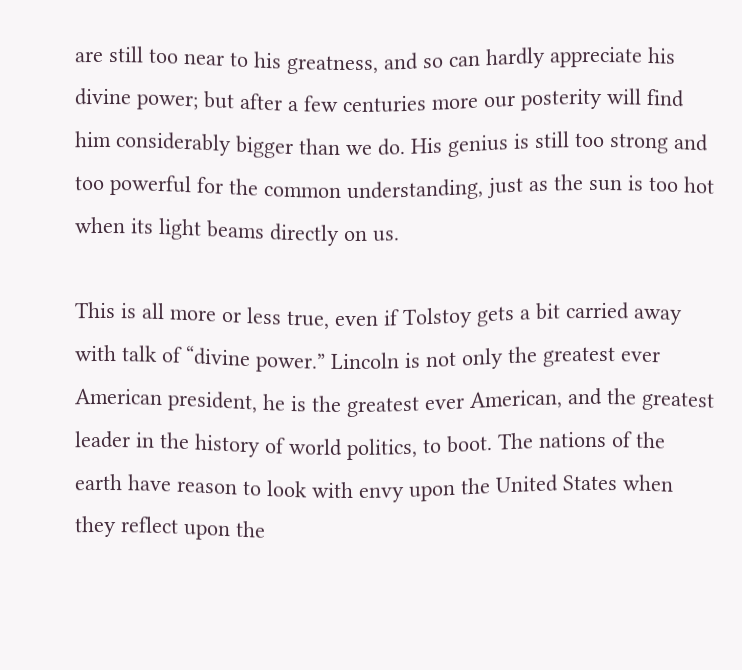are still too near to his greatness, and so can hardly appreciate his divine power; but after a few centuries more our posterity will find him considerably bigger than we do. His genius is still too strong and too powerful for the common understanding, just as the sun is too hot when its light beams directly on us.

This is all more or less true, even if Tolstoy gets a bit carried away with talk of “divine power.” Lincoln is not only the greatest ever American president, he is the greatest ever American, and the greatest leader in the history of world politics, to boot. The nations of the earth have reason to look with envy upon the United States when they reflect upon the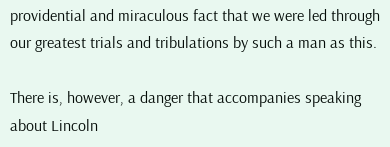providential and miraculous fact that we were led through our greatest trials and tribulations by such a man as this.

There is, however, a danger that accompanies speaking about Lincoln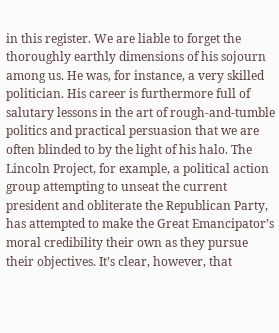in this register. We are liable to forget the thoroughly earthly dimensions of his sojourn among us. He was, for instance, a very skilled politician. His career is furthermore full of salutary lessons in the art of rough-and-tumble politics and practical persuasion that we are often blinded to by the light of his halo. The Lincoln Project, for example, a political action group attempting to unseat the current president and obliterate the Republican Party, has attempted to make the Great Emancipator’s moral credibility their own as they pursue their objectives. It’s clear, however, that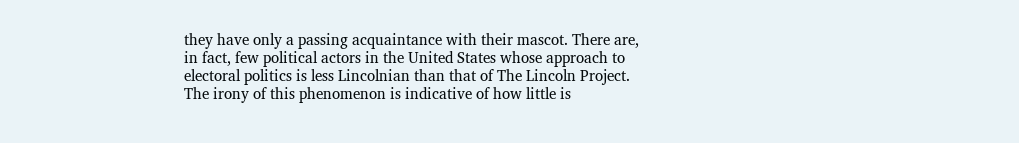they have only a passing acquaintance with their mascot. There are, in fact, few political actors in the United States whose approach to electoral politics is less Lincolnian than that of The Lincoln Project. The irony of this phenomenon is indicative of how little is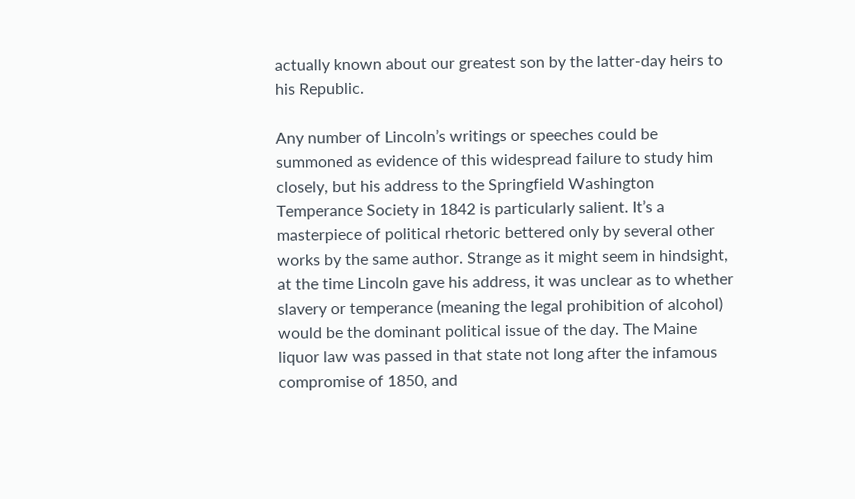actually known about our greatest son by the latter-day heirs to his Republic.

Any number of Lincoln’s writings or speeches could be summoned as evidence of this widespread failure to study him closely, but his address to the Springfield Washington Temperance Society in 1842 is particularly salient. It’s a masterpiece of political rhetoric bettered only by several other works by the same author. Strange as it might seem in hindsight, at the time Lincoln gave his address, it was unclear as to whether slavery or temperance (meaning the legal prohibition of alcohol) would be the dominant political issue of the day. The Maine liquor law was passed in that state not long after the infamous compromise of 1850, and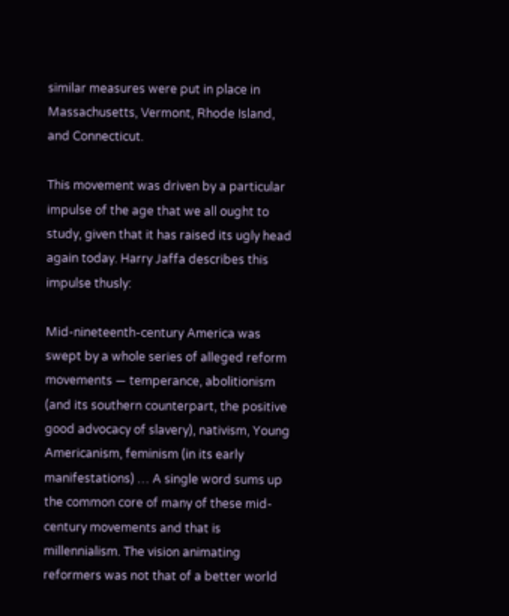similar measures were put in place in Massachusetts, Vermont, Rhode Island, and Connecticut.

This movement was driven by a particular impulse of the age that we all ought to study, given that it has raised its ugly head again today. Harry Jaffa describes this impulse thusly:

Mid-nineteenth-century America was swept by a whole series of alleged reform movements — temperance, abolitionism (and its southern counterpart, the positive good advocacy of slavery), nativism, Young Americanism, feminism (in its early manifestations) … A single word sums up the common core of many of these mid-century movements and that is millennialism. The vision animating reformers was not that of a better world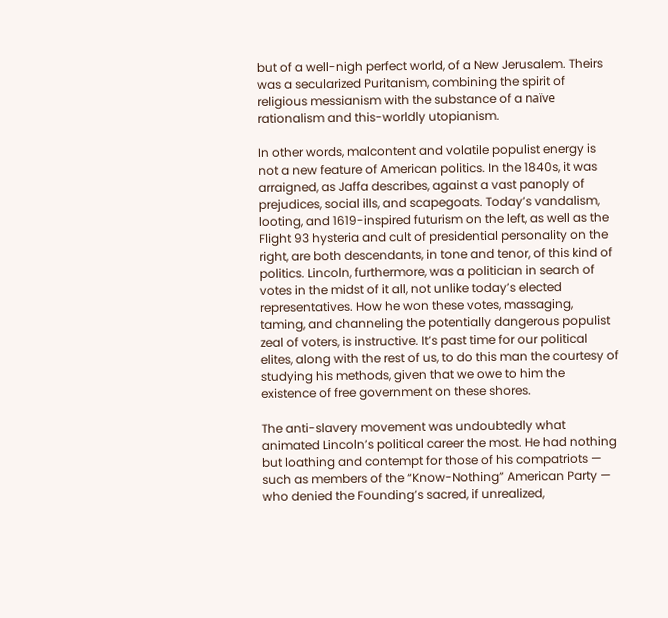but of a well-nigh perfect world, of a New Jerusalem. Theirs was a secularized Puritanism, combining the spirit of religious messianism with the substance of a naïve rationalism and this-worldly utopianism.

In other words, malcontent and volatile populist energy is not a new feature of American politics. In the 1840s, it was arraigned, as Jaffa describes, against a vast panoply of prejudices, social ills, and scapegoats. Today’s vandalism, looting, and 1619-inspired futurism on the left, as well as the Flight 93 hysteria and cult of presidential personality on the right, are both descendants, in tone and tenor, of this kind of politics. Lincoln, furthermore, was a politician in search of votes in the midst of it all, not unlike today’s elected representatives. How he won these votes, massaging, taming, and channeling the potentially dangerous populist zeal of voters, is instructive. It’s past time for our political elites, along with the rest of us, to do this man the courtesy of studying his methods, given that we owe to him the existence of free government on these shores.

The anti-slavery movement was undoubtedly what animated Lincoln’s political career the most. He had nothing but loathing and contempt for those of his compatriots — such as members of the “Know-Nothing” American Party — who denied the Founding’s sacred, if unrealized,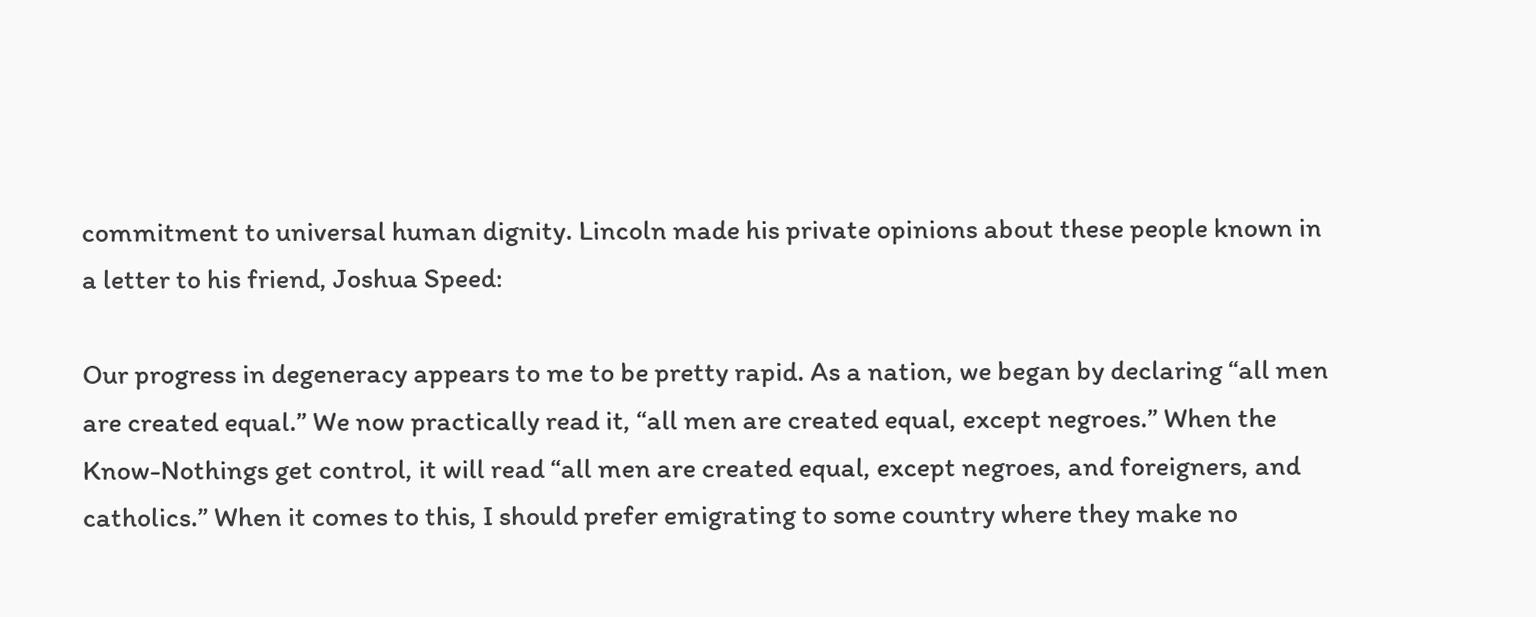commitment to universal human dignity. Lincoln made his private opinions about these people known in a letter to his friend, Joshua Speed:

Our progress in degeneracy appears to me to be pretty rapid. As a nation, we began by declaring “all men are created equal.” We now practically read it, “all men are created equal, except negroes.” When the Know-Nothings get control, it will read “all men are created equal, except negroes, and foreigners, and catholics.” When it comes to this, I should prefer emigrating to some country where they make no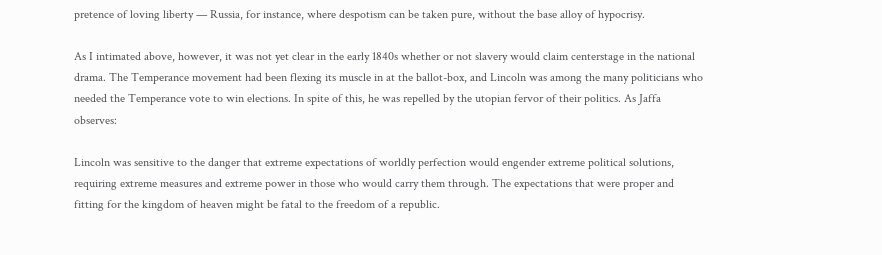pretence of loving liberty — Russia, for instance, where despotism can be taken pure, without the base alloy of hypocrisy.

As I intimated above, however, it was not yet clear in the early 1840s whether or not slavery would claim centerstage in the national drama. The Temperance movement had been flexing its muscle in at the ballot-box, and Lincoln was among the many politicians who needed the Temperance vote to win elections. In spite of this, he was repelled by the utopian fervor of their politics. As Jaffa observes:

Lincoln was sensitive to the danger that extreme expectations of worldly perfection would engender extreme political solutions, requiring extreme measures and extreme power in those who would carry them through. The expectations that were proper and fitting for the kingdom of heaven might be fatal to the freedom of a republic.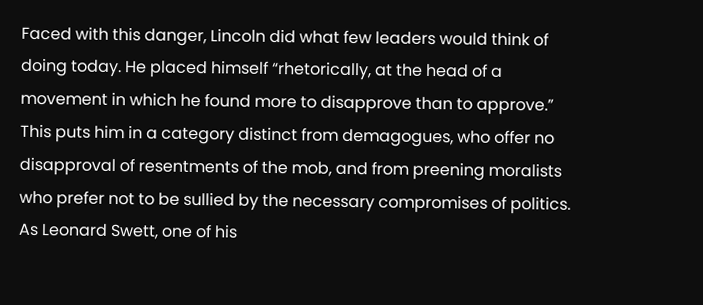Faced with this danger, Lincoln did what few leaders would think of doing today. He placed himself “rhetorically, at the head of a movement in which he found more to disapprove than to approve.” This puts him in a category distinct from demagogues, who offer no disapproval of resentments of the mob, and from preening moralists who prefer not to be sullied by the necessary compromises of politics. As Leonard Swett, one of his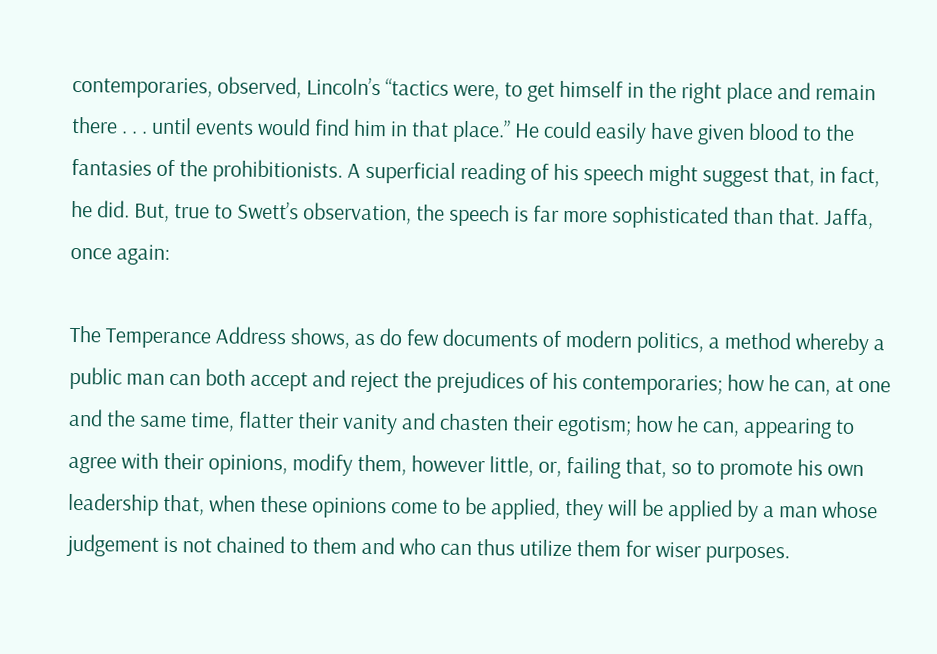contemporaries, observed, Lincoln’s “tactics were, to get himself in the right place and remain there . . . until events would find him in that place.” He could easily have given blood to the fantasies of the prohibitionists. A superficial reading of his speech might suggest that, in fact, he did. But, true to Swett’s observation, the speech is far more sophisticated than that. Jaffa, once again:

The Temperance Address shows, as do few documents of modern politics, a method whereby a public man can both accept and reject the prejudices of his contemporaries; how he can, at one and the same time, flatter their vanity and chasten their egotism; how he can, appearing to agree with their opinions, modify them, however little, or, failing that, so to promote his own leadership that, when these opinions come to be applied, they will be applied by a man whose judgement is not chained to them and who can thus utilize them for wiser purposes.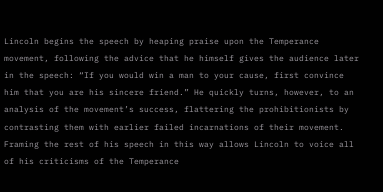Lincoln begins the speech by heaping praise upon the Temperance movement, following the advice that he himself gives the audience later in the speech: “If you would win a man to your cause, first convince him that you are his sincere friend.” He quickly turns, however, to an analysis of the movement’s success, flattering the prohibitionists by contrasting them with earlier failed incarnations of their movement. Framing the rest of his speech in this way allows Lincoln to voice all of his criticisms of the Temperance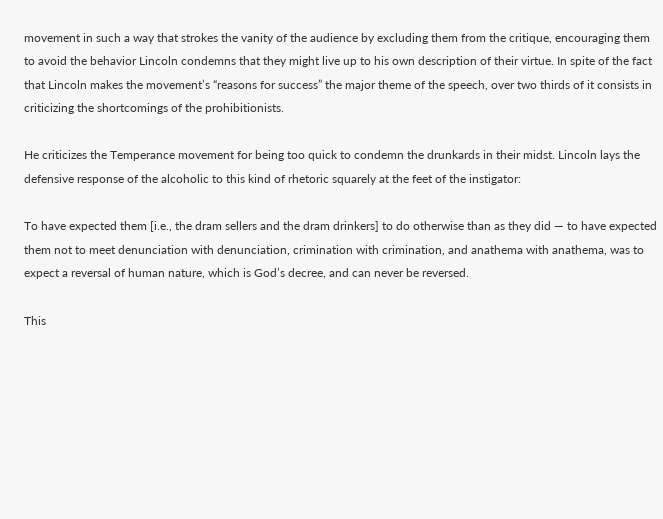movement in such a way that strokes the vanity of the audience by excluding them from the critique, encouraging them to avoid the behavior Lincoln condemns that they might live up to his own description of their virtue. In spite of the fact that Lincoln makes the movement’s “reasons for success” the major theme of the speech, over two thirds of it consists in criticizing the shortcomings of the prohibitionists.

He criticizes the Temperance movement for being too quick to condemn the drunkards in their midst. Lincoln lays the defensive response of the alcoholic to this kind of rhetoric squarely at the feet of the instigator:

To have expected them [i.e., the dram sellers and the dram drinkers] to do otherwise than as they did — to have expected them not to meet denunciation with denunciation, crimination with crimination, and anathema with anathema, was to expect a reversal of human nature, which is God’s decree, and can never be reversed.

This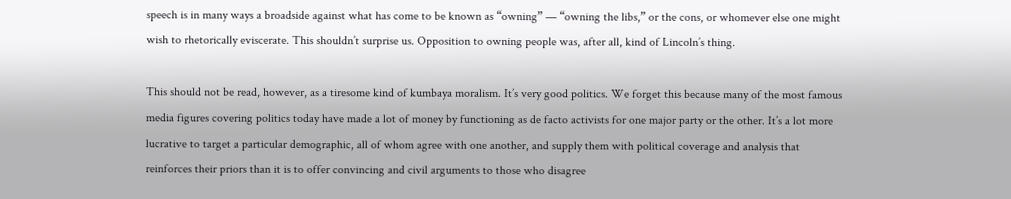speech is in many ways a broadside against what has come to be known as “owning” — “owning the libs,” or the cons, or whomever else one might wish to rhetorically eviscerate. This shouldn’t surprise us. Opposition to owning people was, after all, kind of Lincoln’s thing.

This should not be read, however, as a tiresome kind of kumbaya moralism. It’s very good politics. We forget this because many of the most famous media figures covering politics today have made a lot of money by functioning as de facto activists for one major party or the other. It’s a lot more lucrative to target a particular demographic, all of whom agree with one another, and supply them with political coverage and analysis that reinforces their priors than it is to offer convincing and civil arguments to those who disagree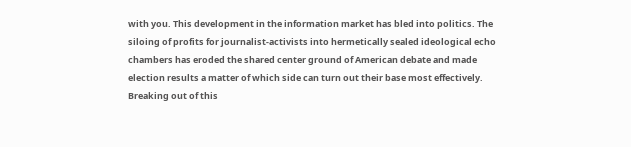with you. This development in the information market has bled into politics. The siloing of profits for journalist-activists into hermetically sealed ideological echo chambers has eroded the shared center ground of American debate and made election results a matter of which side can turn out their base most effectively. Breaking out of this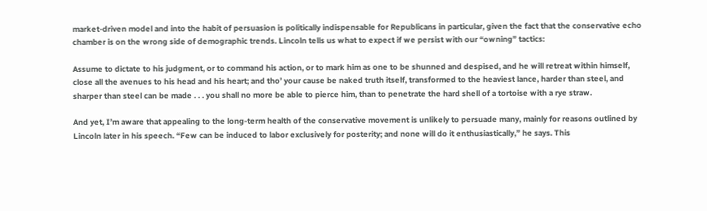market-driven model and into the habit of persuasion is politically indispensable for Republicans in particular, given the fact that the conservative echo chamber is on the wrong side of demographic trends. Lincoln tells us what to expect if we persist with our “owning” tactics:

Assume to dictate to his judgment, or to command his action, or to mark him as one to be shunned and despised, and he will retreat within himself, close all the avenues to his head and his heart; and tho’ your cause be naked truth itself, transformed to the heaviest lance, harder than steel, and sharper than steel can be made . . . you shall no more be able to pierce him, than to penetrate the hard shell of a tortoise with a rye straw.

And yet, I’m aware that appealing to the long-term health of the conservative movement is unlikely to persuade many, mainly for reasons outlined by Lincoln later in his speech. “Few can be induced to labor exclusively for posterity; and none will do it enthusiastically,” he says. This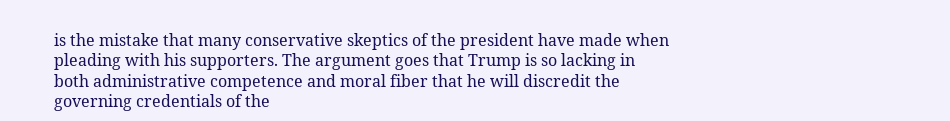is the mistake that many conservative skeptics of the president have made when pleading with his supporters. The argument goes that Trump is so lacking in both administrative competence and moral fiber that he will discredit the governing credentials of the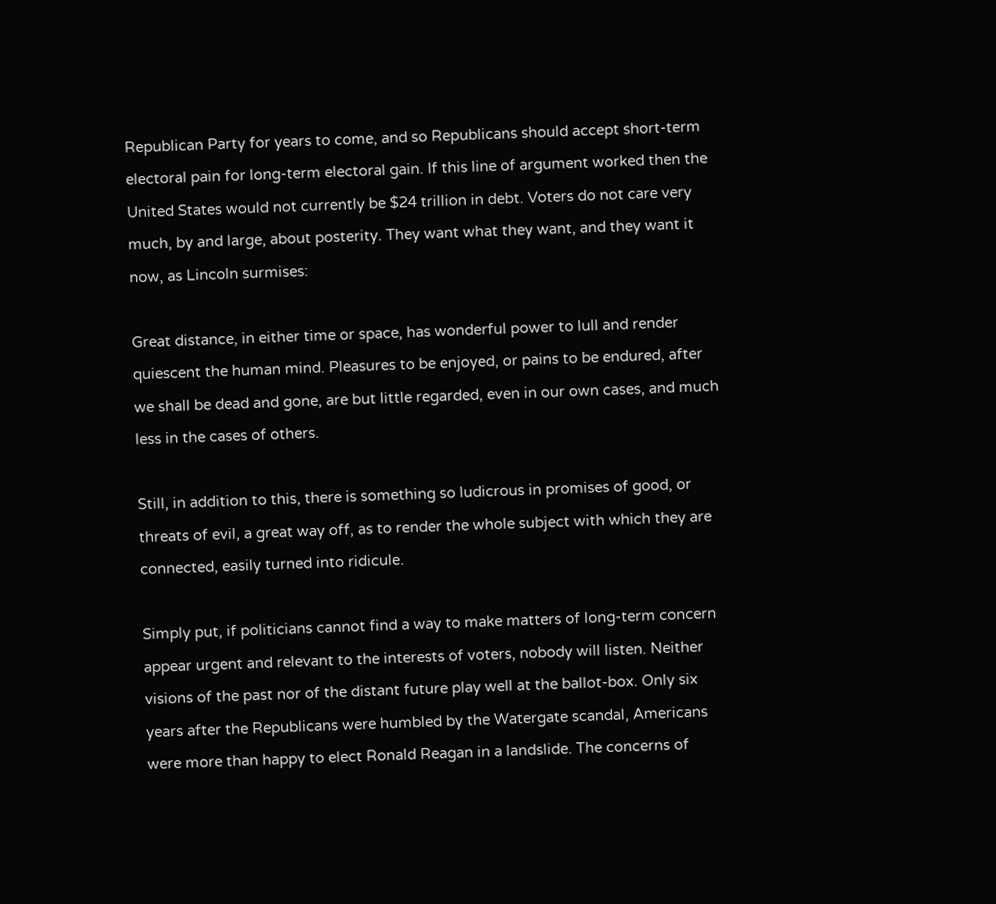Republican Party for years to come, and so Republicans should accept short-term electoral pain for long-term electoral gain. If this line of argument worked then the United States would not currently be $24 trillion in debt. Voters do not care very much, by and large, about posterity. They want what they want, and they want it now, as Lincoln surmises:

Great distance, in either time or space, has wonderful power to lull and render quiescent the human mind. Pleasures to be enjoyed, or pains to be endured, after we shall be dead and gone, are but little regarded, even in our own cases, and much less in the cases of others.

Still, in addition to this, there is something so ludicrous in promises of good, or threats of evil, a great way off, as to render the whole subject with which they are connected, easily turned into ridicule.

Simply put, if politicians cannot find a way to make matters of long-term concern appear urgent and relevant to the interests of voters, nobody will listen. Neither visions of the past nor of the distant future play well at the ballot-box. Only six years after the Republicans were humbled by the Watergate scandal, Americans were more than happy to elect Ronald Reagan in a landslide. The concerns of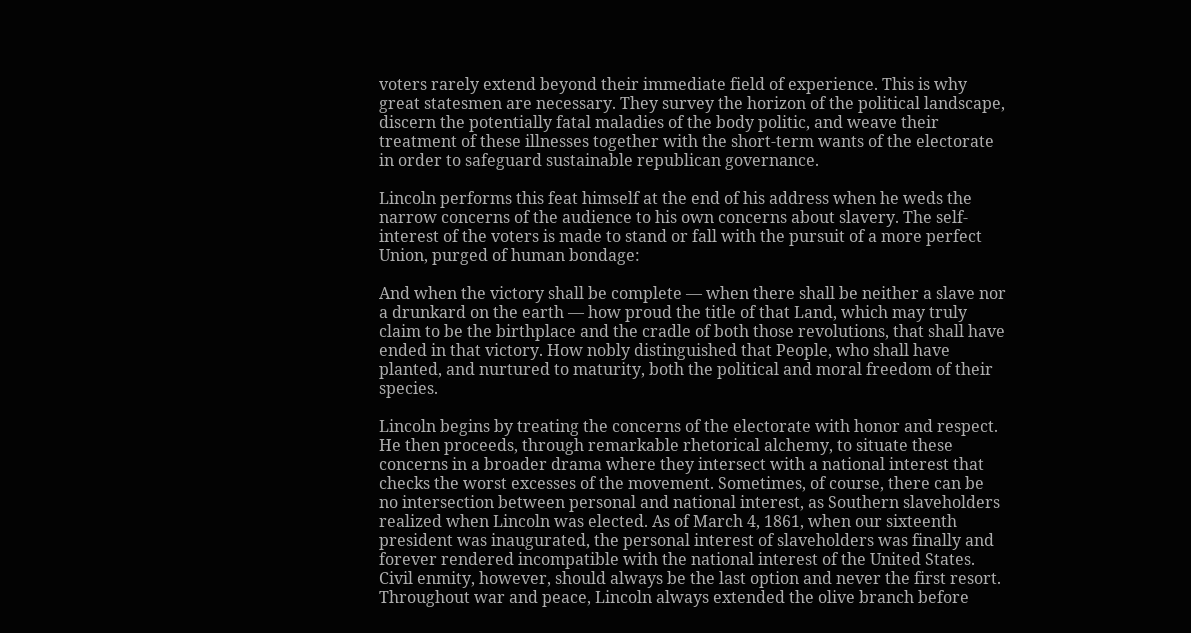voters rarely extend beyond their immediate field of experience. This is why great statesmen are necessary. They survey the horizon of the political landscape, discern the potentially fatal maladies of the body politic, and weave their treatment of these illnesses together with the short-term wants of the electorate in order to safeguard sustainable republican governance.

Lincoln performs this feat himself at the end of his address when he weds the narrow concerns of the audience to his own concerns about slavery. The self-interest of the voters is made to stand or fall with the pursuit of a more perfect Union, purged of human bondage:

And when the victory shall be complete — when there shall be neither a slave nor a drunkard on the earth — how proud the title of that Land, which may truly claim to be the birthplace and the cradle of both those revolutions, that shall have ended in that victory. How nobly distinguished that People, who shall have planted, and nurtured to maturity, both the political and moral freedom of their species.

Lincoln begins by treating the concerns of the electorate with honor and respect. He then proceeds, through remarkable rhetorical alchemy, to situate these concerns in a broader drama where they intersect with a national interest that checks the worst excesses of the movement. Sometimes, of course, there can be no intersection between personal and national interest, as Southern slaveholders realized when Lincoln was elected. As of March 4, 1861, when our sixteenth president was inaugurated, the personal interest of slaveholders was finally and forever rendered incompatible with the national interest of the United States. Civil enmity, however, should always be the last option and never the first resort. Throughout war and peace, Lincoln always extended the olive branch before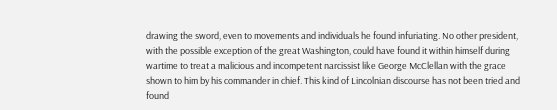drawing the sword, even to movements and individuals he found infuriating. No other president, with the possible exception of the great Washington, could have found it within himself during wartime to treat a malicious and incompetent narcissist like George McClellan with the grace shown to him by his commander in chief. This kind of Lincolnian discourse has not been tried and found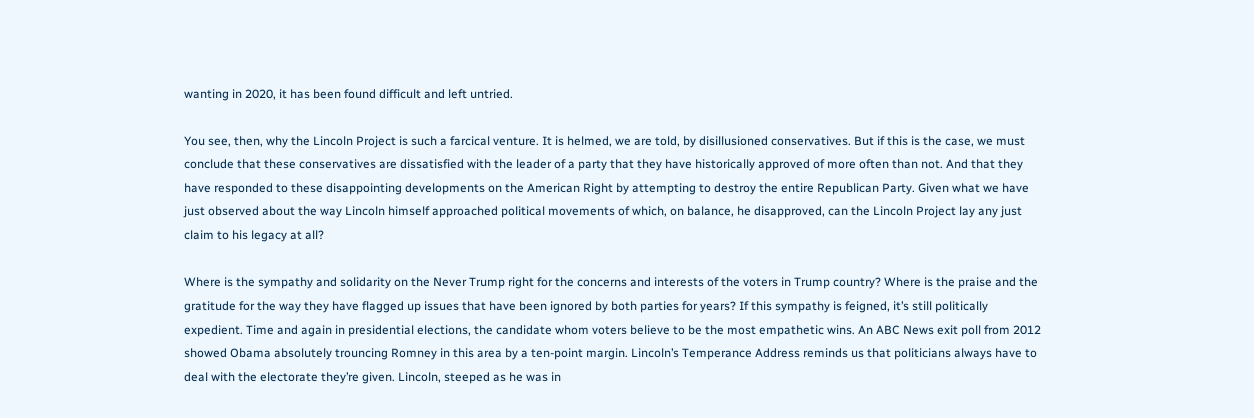wanting in 2020, it has been found difficult and left untried.

You see, then, why the Lincoln Project is such a farcical venture. It is helmed, we are told, by disillusioned conservatives. But if this is the case, we must conclude that these conservatives are dissatisfied with the leader of a party that they have historically approved of more often than not. And that they have responded to these disappointing developments on the American Right by attempting to destroy the entire Republican Party. Given what we have just observed about the way Lincoln himself approached political movements of which, on balance, he disapproved, can the Lincoln Project lay any just claim to his legacy at all?

Where is the sympathy and solidarity on the Never Trump right for the concerns and interests of the voters in Trump country? Where is the praise and the gratitude for the way they have flagged up issues that have been ignored by both parties for years? If this sympathy is feigned, it’s still politically expedient. Time and again in presidential elections, the candidate whom voters believe to be the most empathetic wins. An ABC News exit poll from 2012 showed Obama absolutely trouncing Romney in this area by a ten-point margin. Lincoln’s Temperance Address reminds us that politicians always have to deal with the electorate they’re given. Lincoln, steeped as he was in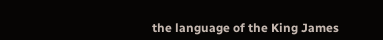the language of the King James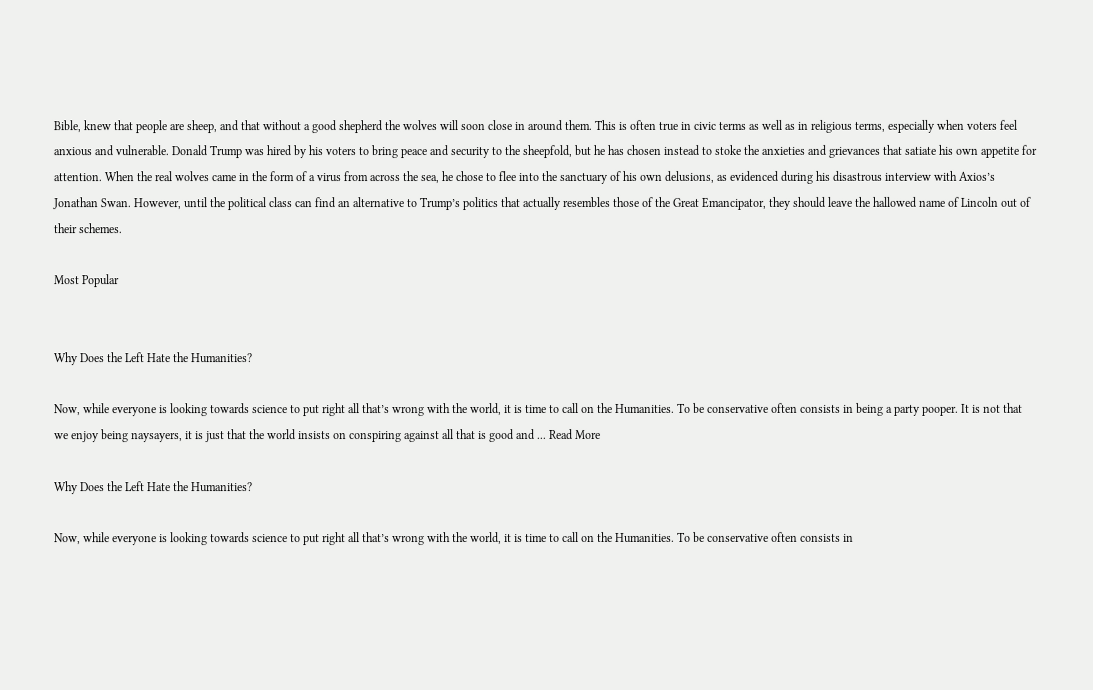Bible, knew that people are sheep, and that without a good shepherd the wolves will soon close in around them. This is often true in civic terms as well as in religious terms, especially when voters feel anxious and vulnerable. Donald Trump was hired by his voters to bring peace and security to the sheepfold, but he has chosen instead to stoke the anxieties and grievances that satiate his own appetite for attention. When the real wolves came in the form of a virus from across the sea, he chose to flee into the sanctuary of his own delusions, as evidenced during his disastrous interview with Axios’s Jonathan Swan. However, until the political class can find an alternative to Trump’s politics that actually resembles those of the Great Emancipator, they should leave the hallowed name of Lincoln out of their schemes.

Most Popular


Why Does the Left Hate the Humanities?

Now, while everyone is looking towards science to put right all that’s wrong with the world, it is time to call on the Humanities. To be conservative often consists in being a party pooper. It is not that we enjoy being naysayers, it is just that the world insists on conspiring against all that is good and ... Read More

Why Does the Left Hate the Humanities?

Now, while everyone is looking towards science to put right all that’s wrong with the world, it is time to call on the Humanities. To be conservative often consists in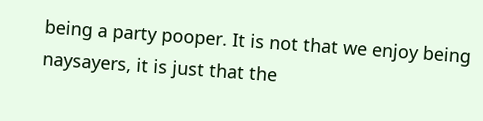being a party pooper. It is not that we enjoy being naysayers, it is just that the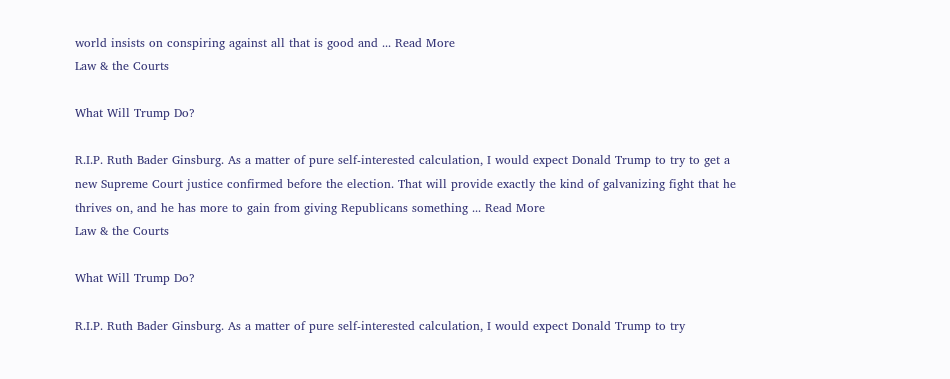world insists on conspiring against all that is good and ... Read More
Law & the Courts

What Will Trump Do?

R.I.P. Ruth Bader Ginsburg. As a matter of pure self-interested calculation, I would expect Donald Trump to try to get a new Supreme Court justice confirmed before the election. That will provide exactly the kind of galvanizing fight that he thrives on, and he has more to gain from giving Republicans something ... Read More
Law & the Courts

What Will Trump Do?

R.I.P. Ruth Bader Ginsburg. As a matter of pure self-interested calculation, I would expect Donald Trump to try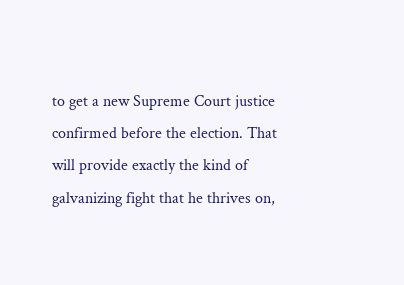to get a new Supreme Court justice confirmed before the election. That will provide exactly the kind of galvanizing fight that he thrives on,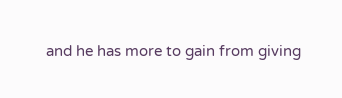and he has more to gain from giving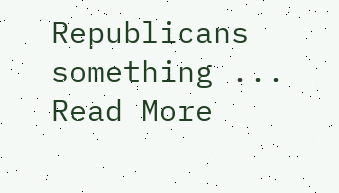Republicans something ... Read More